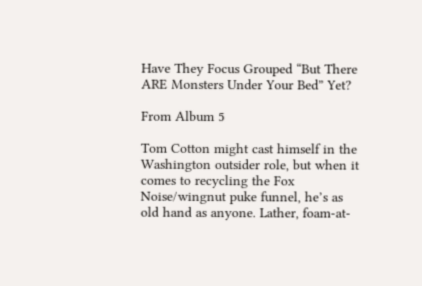Have They Focus Grouped “But There ARE Monsters Under Your Bed” Yet?

From Album 5

Tom Cotton might cast himself in the Washington outsider role, but when it comes to recycling the Fox Noise/wingnut puke funnel, he’s as old hand as anyone. Lather, foam-at-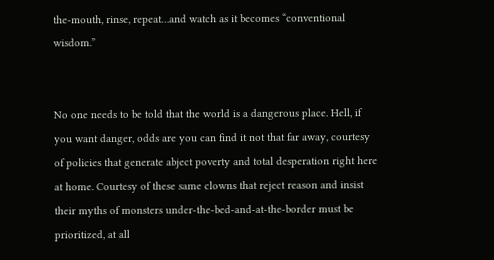the-mouth, rinse, repeat…and watch as it becomes “conventional wisdom.”


No one needs to be told that the world is a dangerous place. Hell, if you want danger, odds are you can find it not that far away, courtesy of policies that generate abject poverty and total desperation right here at home. Courtesy of these same clowns that reject reason and insist their myths of monsters under-the-bed-and-at-the-border must be prioritized, at all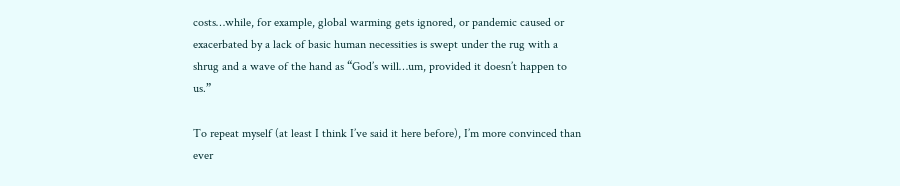costs…while, for example, global warming gets ignored, or pandemic caused or exacerbated by a lack of basic human necessities is swept under the rug with a shrug and a wave of the hand as “God’s will…um, provided it doesn’t happen to us.”

To repeat myself (at least I think I’ve said it here before), I’m more convinced than ever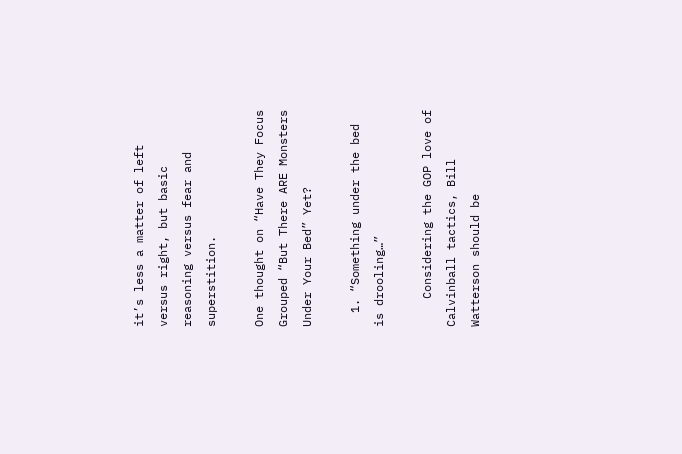it’s less a matter of left versus right, but basic reasoning versus fear and superstition.

One thought on “Have They Focus Grouped “But There ARE Monsters Under Your Bed” Yet?

  1. “Something under the bed is drooling…”

    Considering the GOP love of Calvinball tactics, Bill Watterson should be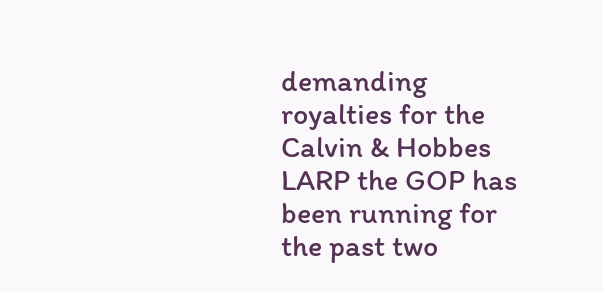demanding royalties for the Calvin & Hobbes LARP the GOP has been running for the past two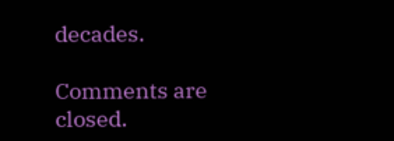decades.

Comments are closed.